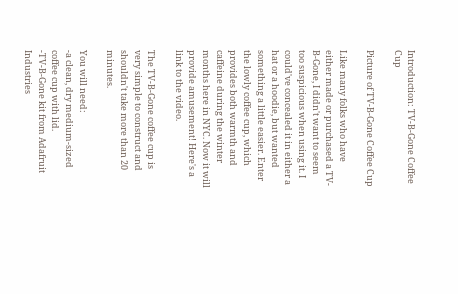Introduction: TV-B-Gone Coffee Cup

Picture of TV-B-Gone Coffee Cup

Like many folks who have either made or purchased a TV-B-Gone, I didn't want to seem too suspicious when using it. I could've concealed it in either a hat or a hoodie, but wanted something a little easier. Enter the lowly coffee cup, which provides both warmth and caffeine during the winter months here in NYC. Now it will provide amusement! Here's a link to the video.

The TV-B-Gone coffee cup is very simple to construct and shouldn't take more than 20 minutes.

You will need:
-a clean, dry medium-sized coffee cup with lid.
-TV-B-Gone kit from Adafruit Industries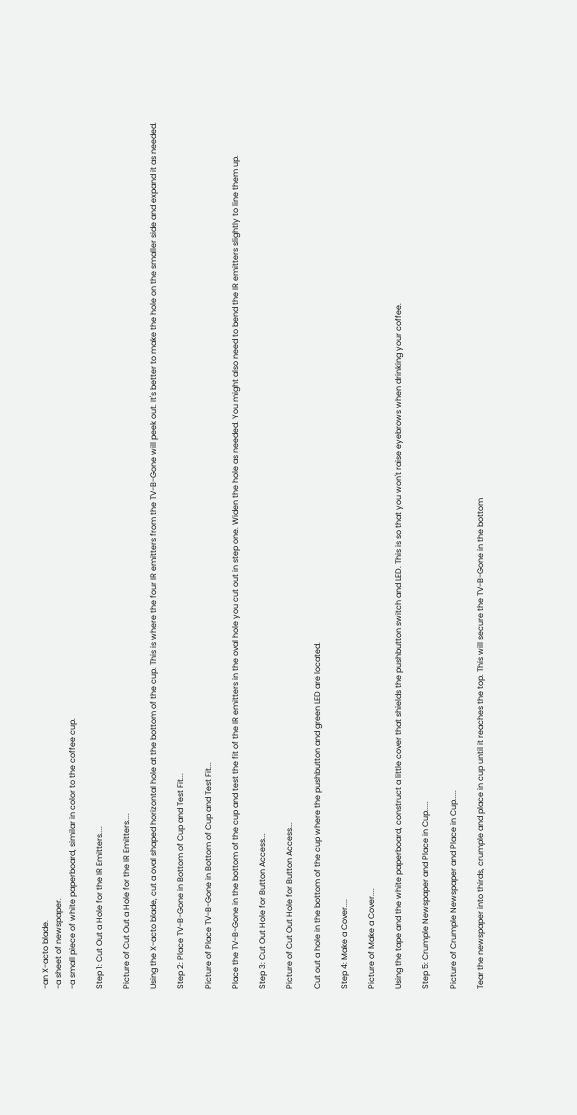-an X-acto blade.
-a sheet of newspaper.
-a small piece of white paperboard, similar in color to the coffee cup.

Step 1: Cut Out a Hole for the IR Emitters....

Picture of Cut Out a Hole for the IR Emitters....

Using the X-acto blade, cut a oval shaped horizontal hole at the bottom of the cup. This is where the four IR emitters from the TV-B-Gone will peek out. It's better to make the hole on the smaller side and expand it as needed.

Step 2: Place TV-B-Gone in Bottom of Cup and Test Fit...

Picture of Place TV-B-Gone in Bottom of Cup and Test Fit...

Place the TV-B-Gone in the bottom of the cup and test the fit of the IR emitters in the oval hole you cut out in step one. Widen the hole as needed. You might also need to bend the IR emitters slightly to line them up.

Step 3: Cut Out Hole for Button Access...

Picture of Cut Out Hole for Button Access...

Cut out a hole in the bottom of the cup where the pushbutton and green LED are located.

Step 4: Make a Cover....

Picture of Make a Cover....

Using the tape and the white paperboard, construct a little cover that shields the pushbutton switch and LED. This is so that you won't raise eyebrows when drinking your coffee.

Step 5: Crumple Newspaper and Place in Cup.....

Picture of Crumple Newspaper and Place in Cup.....

Tear the newspaper into thirds, crumple and place in cup until it reaches the top. This will secure the TV-B-Gone in the bottom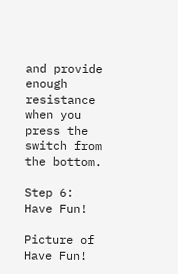and provide enough resistance when you press the switch from the bottom.

Step 6: Have Fun!

Picture of Have Fun!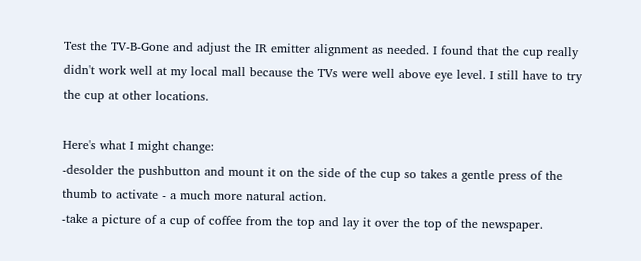Test the TV-B-Gone and adjust the IR emitter alignment as needed. I found that the cup really didn't work well at my local mall because the TVs were well above eye level. I still have to try the cup at other locations.

Here's what I might change:
-desolder the pushbutton and mount it on the side of the cup so takes a gentle press of the thumb to activate - a much more natural action.
-take a picture of a cup of coffee from the top and lay it over the top of the newspaper.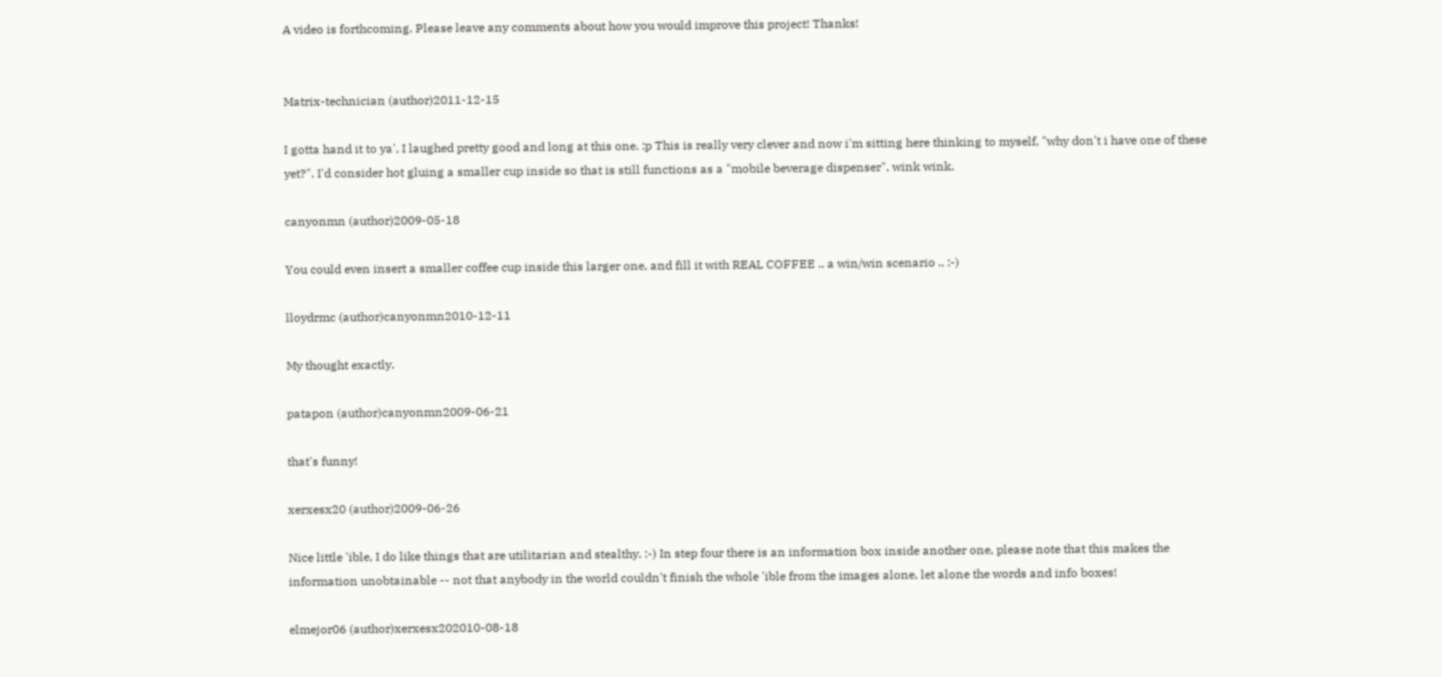A video is forthcoming. Please leave any comments about how you would improve this project! Thanks!


Matrix-technician (author)2011-12-15

I gotta hand it to ya', I laughed pretty good and long at this one. :p This is really very clever and now i'm sitting here thinking to myself, "why don't i have one of these yet?". I'd consider hot gluing a smaller cup inside so that is still functions as a "mobile beverage dispenser", wink wink.

canyonmn (author)2009-05-18

You could even insert a smaller coffee cup inside this larger one, and fill it with REAL COFFEE .. a win/win scenario .. :-)

lloydrmc (author)canyonmn2010-12-11

My thought exactly.

patapon (author)canyonmn2009-06-21

that's funny!

xerxesx20 (author)2009-06-26

Nice little 'ible, I do like things that are utilitarian and stealthy. :-) In step four there is an information box inside another one, please note that this makes the information unobtainable -- not that anybody in the world couldn't finish the whole 'ible from the images alone, let alone the words and info boxes!

elmejor06 (author)xerxesx202010-08-18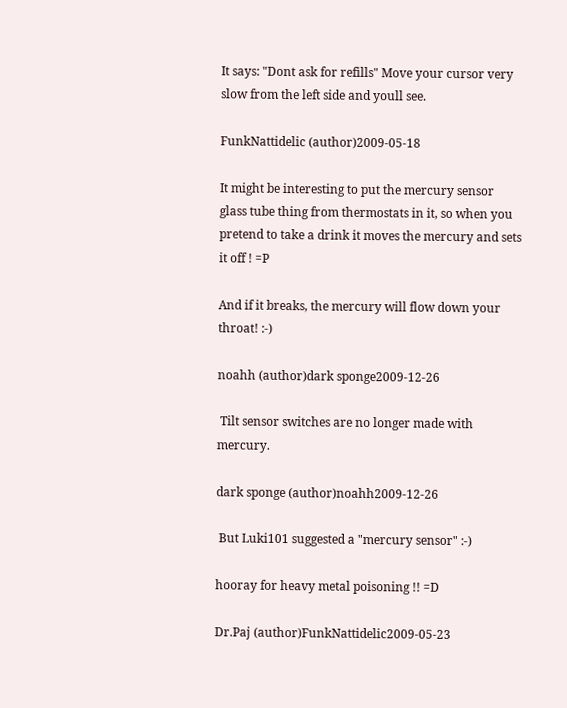It says: "Dont ask for refills" Move your cursor very slow from the left side and youll see.

FunkNattidelic (author)2009-05-18

It might be interesting to put the mercury sensor glass tube thing from thermostats in it, so when you pretend to take a drink it moves the mercury and sets it off ! =P

And if it breaks, the mercury will flow down your throat! :-)

noahh (author)dark sponge2009-12-26

 Tilt sensor switches are no longer made with mercury.

dark sponge (author)noahh2009-12-26

 But Luki101 suggested a "mercury sensor" :-)

hooray for heavy metal poisoning !! =D

Dr.Paj (author)FunkNattidelic2009-05-23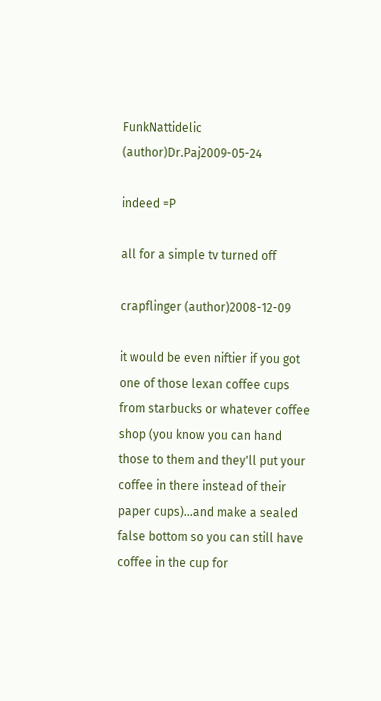FunkNattidelic (author)Dr.Paj2009-05-24

indeed =P

all for a simple tv turned off

crapflinger (author)2008-12-09

it would be even niftier if you got one of those lexan coffee cups from starbucks or whatever coffee shop (you know you can hand those to them and they'll put your coffee in there instead of their paper cups)...and make a sealed false bottom so you can still have coffee in the cup for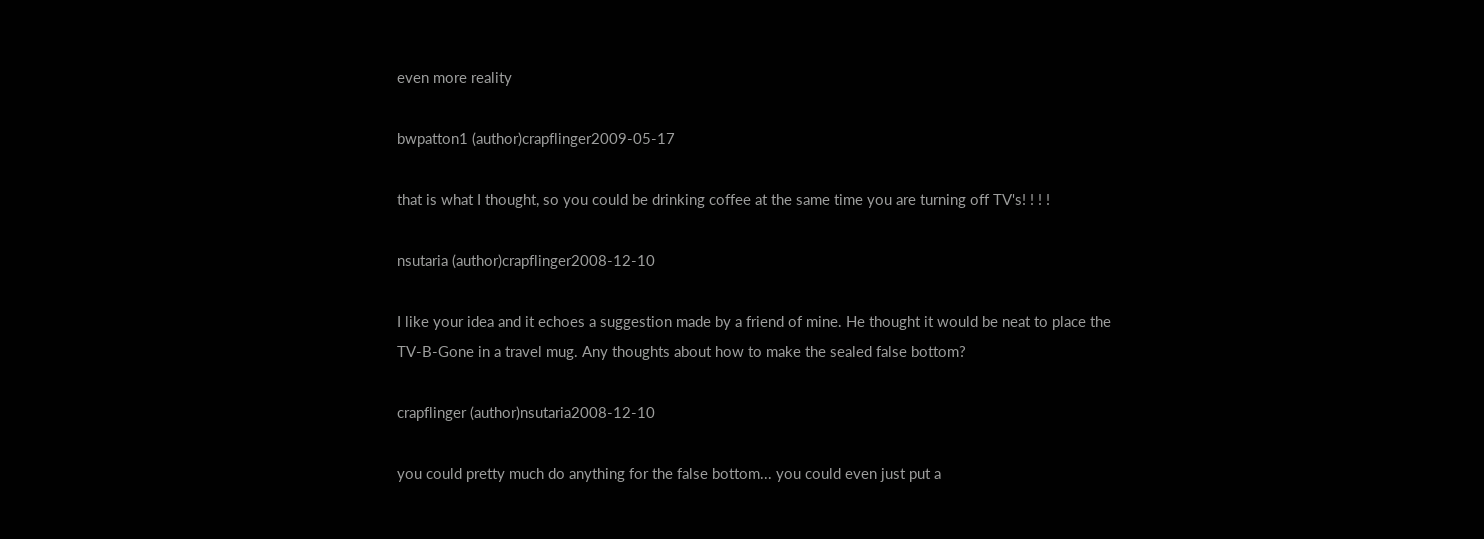even more reality

bwpatton1 (author)crapflinger2009-05-17

that is what I thought, so you could be drinking coffee at the same time you are turning off TV's! ! ! !

nsutaria (author)crapflinger2008-12-10

I like your idea and it echoes a suggestion made by a friend of mine. He thought it would be neat to place the TV-B-Gone in a travel mug. Any thoughts about how to make the sealed false bottom?

crapflinger (author)nsutaria2008-12-10

you could pretty much do anything for the false bottom... you could even just put a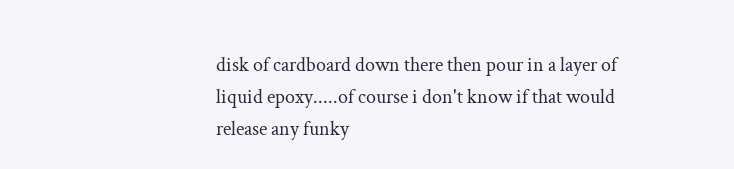disk of cardboard down there then pour in a layer of liquid epoxy.....of course i don't know if that would release any funky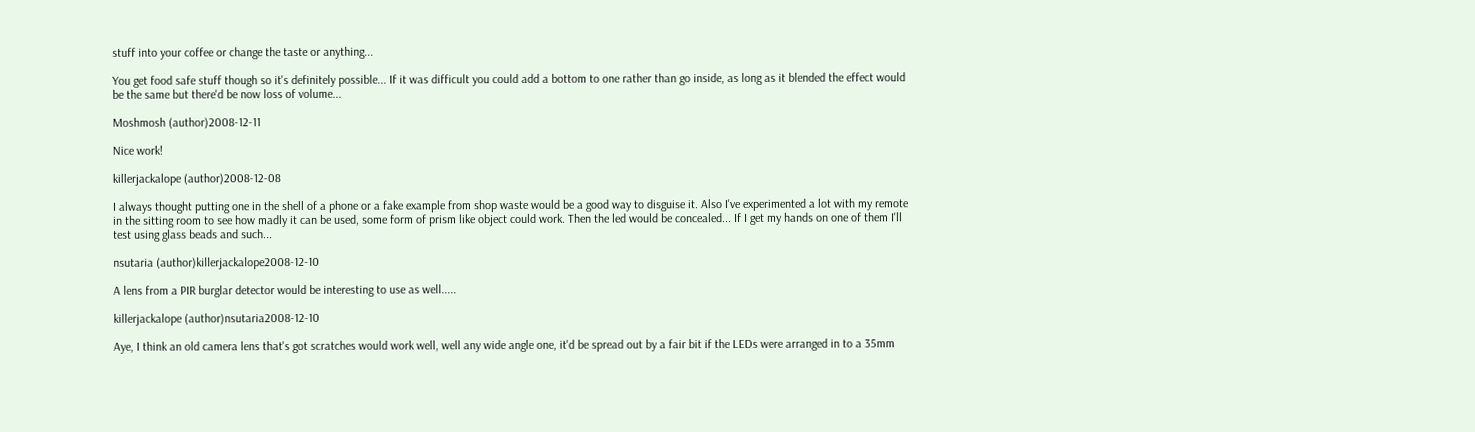stuff into your coffee or change the taste or anything...

You get food safe stuff though so it's definitely possible... If it was difficult you could add a bottom to one rather than go inside, as long as it blended the effect would be the same but there'd be now loss of volume...

Moshmosh (author)2008-12-11

Nice work!

killerjackalope (author)2008-12-08

I always thought putting one in the shell of a phone or a fake example from shop waste would be a good way to disguise it. Also I've experimented a lot with my remote in the sitting room to see how madly it can be used, some form of prism like object could work. Then the led would be concealed... If I get my hands on one of them I'll test using glass beads and such...

nsutaria (author)killerjackalope2008-12-10

A lens from a PIR burglar detector would be interesting to use as well.....

killerjackalope (author)nsutaria2008-12-10

Aye, I think an old camera lens that's got scratches would work well, well any wide angle one, it'd be spread out by a fair bit if the LEDs were arranged in to a 35mm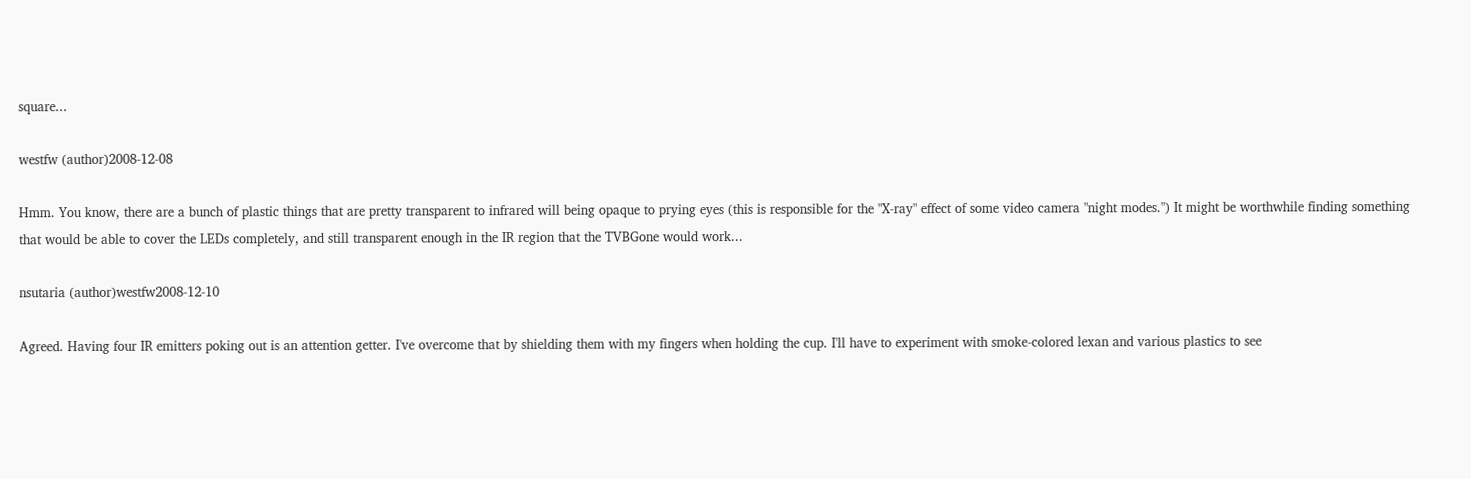square...

westfw (author)2008-12-08

Hmm. You know, there are a bunch of plastic things that are pretty transparent to infrared will being opaque to prying eyes (this is responsible for the "X-ray" effect of some video camera "night modes.") It might be worthwhile finding something that would be able to cover the LEDs completely, and still transparent enough in the IR region that the TVBGone would work...

nsutaria (author)westfw2008-12-10

Agreed. Having four IR emitters poking out is an attention getter. I've overcome that by shielding them with my fingers when holding the cup. I'll have to experiment with smoke-colored lexan and various plastics to see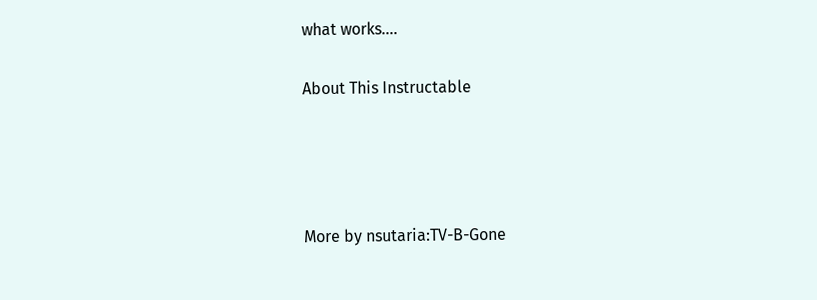what works....

About This Instructable




More by nsutaria:TV-B-Gone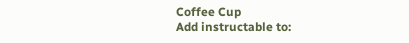Coffee Cup
Add instructable to: